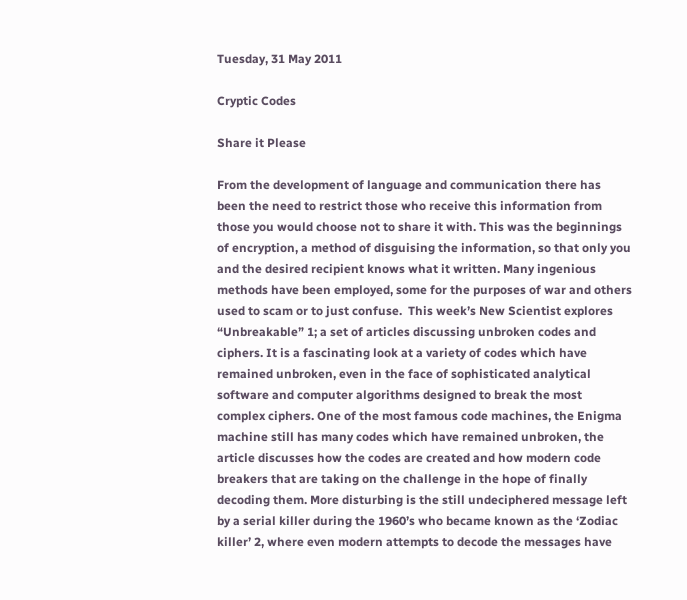Tuesday, 31 May 2011

Cryptic Codes

Share it Please

From the development of language and communication there has been the need to restrict those who receive this information from those you would choose not to share it with. This was the beginnings of encryption, a method of disguising the information, so that only you and the desired recipient knows what it written. Many ingenious methods have been employed, some for the purposes of war and others used to scam or to just confuse.  This week’s New Scientist explores “Unbreakable” 1; a set of articles discussing unbroken codes and ciphers. It is a fascinating look at a variety of codes which have remained unbroken, even in the face of sophisticated analytical software and computer algorithms designed to break the most complex ciphers. One of the most famous code machines, the Enigma machine still has many codes which have remained unbroken, the article discusses how the codes are created and how modern code breakers that are taking on the challenge in the hope of finally decoding them. More disturbing is the still undeciphered message left by a serial killer during the 1960’s who became known as the ‘Zodiac killer’ 2, where even modern attempts to decode the messages have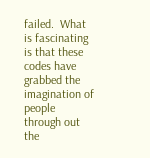failed.  What is fascinating is that these codes have grabbed the imagination of people through out the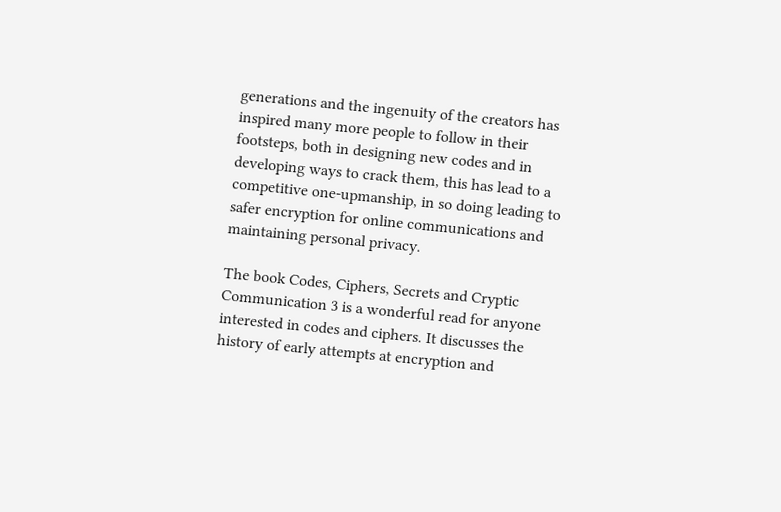generations and the ingenuity of the creators has inspired many more people to follow in their footsteps, both in designing new codes and in developing ways to crack them, this has lead to a competitive one-upmanship, in so doing leading to safer encryption for online communications and maintaining personal privacy.

The book Codes, Ciphers, Secrets and Cryptic Communication 3 is a wonderful read for anyone interested in codes and ciphers. It discusses the history of early attempts at encryption and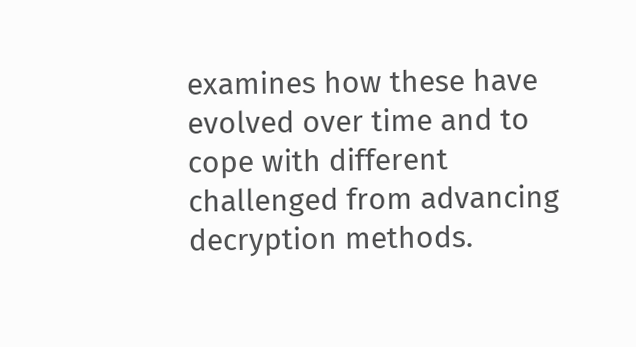examines how these have evolved over time and to cope with different challenged from advancing decryption methods.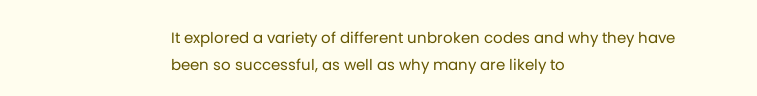It explored a variety of different unbroken codes and why they have been so successful, as well as why many are likely to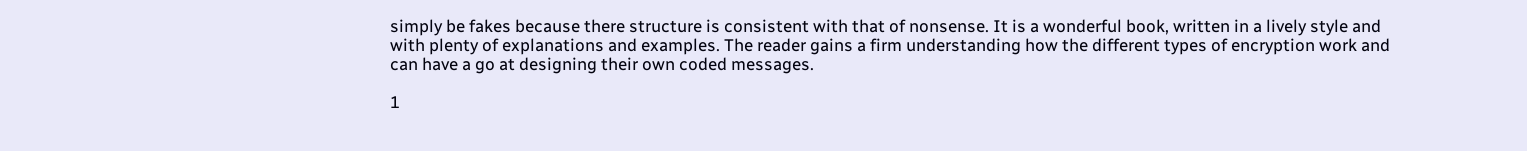simply be fakes because there structure is consistent with that of nonsense. It is a wonderful book, written in a lively style and with plenty of explanations and examples. The reader gains a firm understanding how the different types of encryption work and can have a go at designing their own coded messages.

1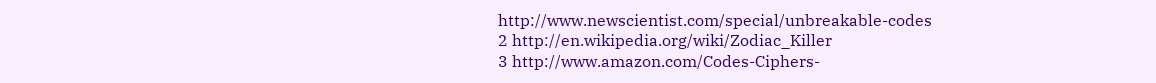http://www.newscientist.com/special/unbreakable-codes
2 http://en.wikipedia.org/wiki/Zodiac_Killer
3 http://www.amazon.com/Codes-Ciphers-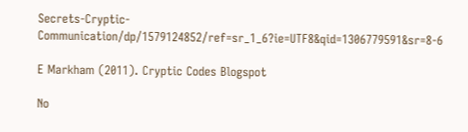Secrets-Cryptic-Communication/dp/1579124852/ref=sr_1_6?ie=UTF8&qid=1306779591&sr=8-6

E Markham (2011). Cryptic Codes Blogspot

No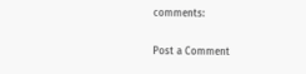comments:

Post a Comment